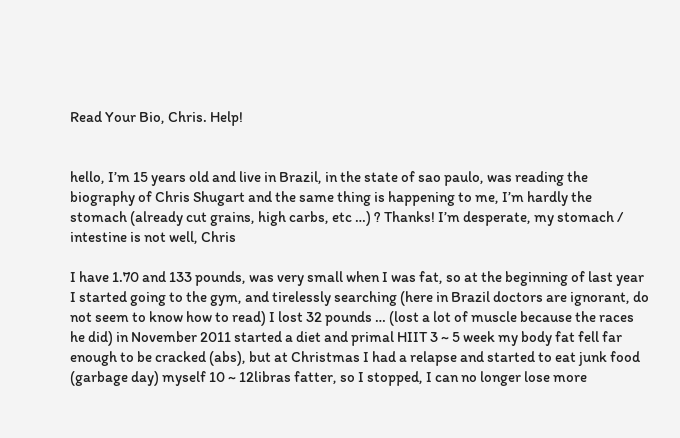Read Your Bio, Chris. Help!


hello, I’m 15 years old and live in Brazil, in the state of sao paulo, was reading the biography of Chris Shugart and the same thing is happening to me, I’m hardly the stomach (already cut grains, high carbs, etc …) ? Thanks! I’m desperate, my stomach / intestine is not well, Chris

I have 1.70 and 133 pounds, was very small when I was fat, so at the beginning of last year I started going to the gym, and tirelessly searching (here in Brazil doctors are ignorant, do not seem to know how to read) I lost 32 pounds … (lost a lot of muscle because the races he did) in November 2011 started a diet and primal HIIT 3 ~ 5 week my body fat fell far enough to be cracked (abs), but at Christmas I had a relapse and started to eat junk food (garbage day) myself 10 ~ 12libras fatter, so I stopped, I can no longer lose more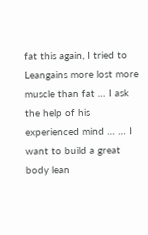fat this again, I tried to Leangains more lost more muscle than fat … I ask the help of his experienced mind … … I want to build a great body lean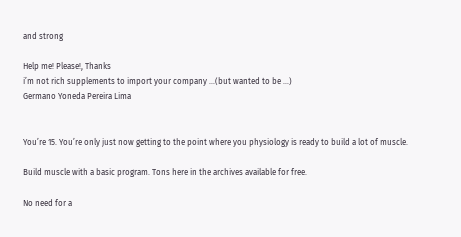and strong

Help me! Please!, Thanks
i’m not rich supplements to import your company …(but wanted to be …)
Germano Yoneda Pereira Lima


You’re 15. You’re only just now getting to the point where you physiology is ready to build a lot of muscle.

Build muscle with a basic program. Tons here in the archives available for free.

No need for a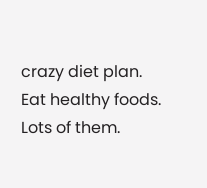crazy diet plan. Eat healthy foods. Lots of them.